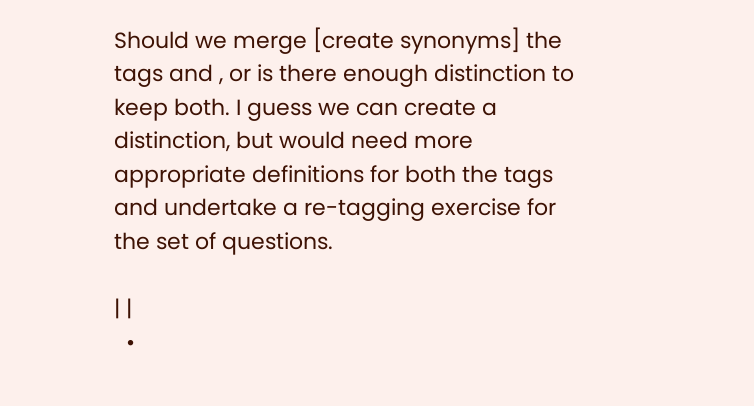Should we merge [create synonyms] the tags and , or is there enough distinction to keep both. I guess we can create a distinction, but would need more appropriate definitions for both the tags and undertake a re-tagging exercise for the set of questions.

| |
  •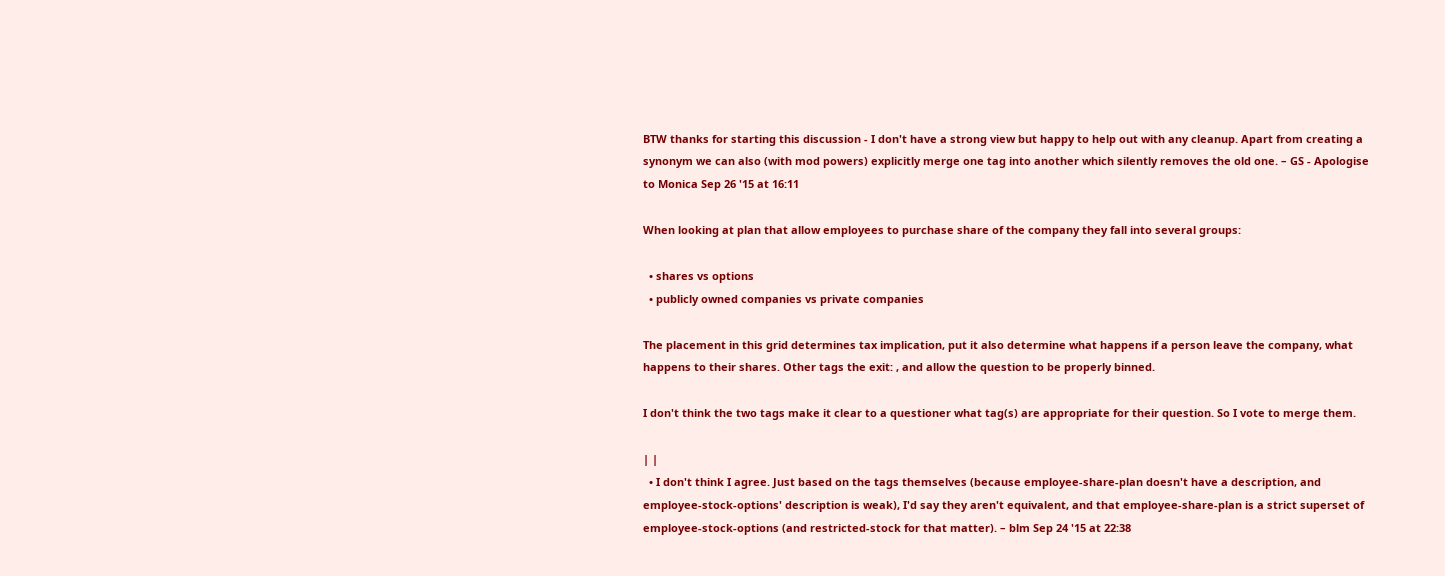BTW thanks for starting this discussion - I don't have a strong view but happy to help out with any cleanup. Apart from creating a synonym we can also (with mod powers) explicitly merge one tag into another which silently removes the old one. – GS - Apologise to Monica Sep 26 '15 at 16:11

When looking at plan that allow employees to purchase share of the company they fall into several groups:

  • shares vs options
  • publicly owned companies vs private companies

The placement in this grid determines tax implication, put it also determine what happens if a person leave the company, what happens to their shares. Other tags the exit: , and allow the question to be properly binned.

I don't think the two tags make it clear to a questioner what tag(s) are appropriate for their question. So I vote to merge them.

| |
  • I don't think I agree. Just based on the tags themselves (because employee-share-plan doesn't have a description, and employee-stock-options' description is weak), I'd say they aren't equivalent, and that employee-share-plan is a strict superset of employee-stock-options (and restricted-stock for that matter). – blm Sep 24 '15 at 22:38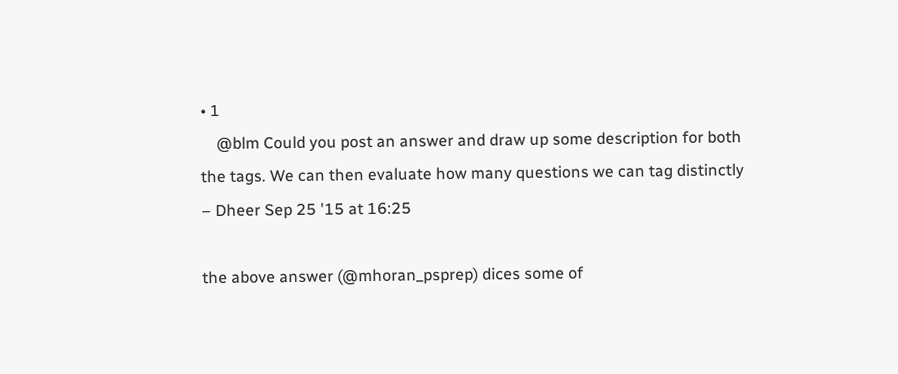• 1
    @blm Could you post an answer and draw up some description for both the tags. We can then evaluate how many questions we can tag distinctly – Dheer Sep 25 '15 at 16:25

the above answer (@mhoran_psprep) dices some of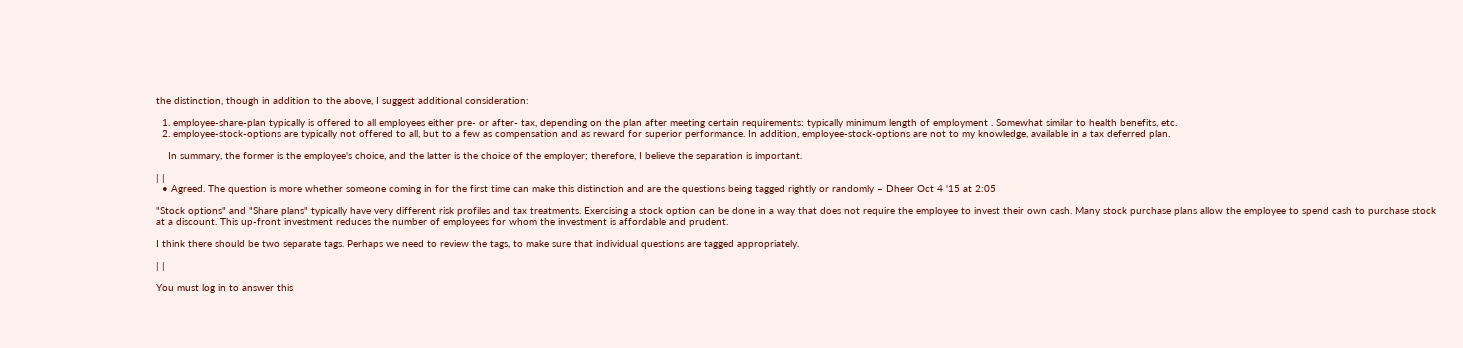the distinction, though in addition to the above, I suggest additional consideration:

  1. employee-share-plan typically is offered to all employees either pre- or after- tax, depending on the plan after meeting certain requirements: typically minimum length of employment . Somewhat similar to health benefits, etc.
  2. employee-stock-options are typically not offered to all, but to a few as compensation and as reward for superior performance. In addition, employee-stock-options are not to my knowledge, available in a tax deferred plan.

    In summary, the former is the employee's choice, and the latter is the choice of the employer; therefore, I believe the separation is important.

| |
  • Agreed. The question is more whether someone coming in for the first time can make this distinction and are the questions being tagged rightly or randomly – Dheer Oct 4 '15 at 2:05

"Stock options" and "Share plans" typically have very different risk profiles and tax treatments. Exercising a stock option can be done in a way that does not require the employee to invest their own cash. Many stock purchase plans allow the employee to spend cash to purchase stock at a discount. This up-front investment reduces the number of employees for whom the investment is affordable and prudent.

I think there should be two separate tags. Perhaps we need to review the tags, to make sure that individual questions are tagged appropriately.

| |

You must log in to answer this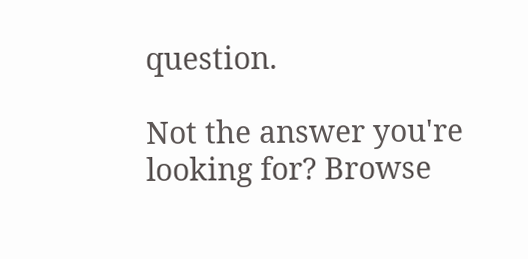question.

Not the answer you're looking for? Browse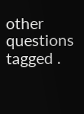other questions tagged .